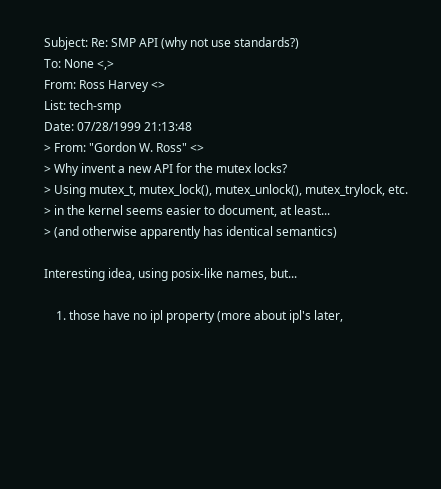Subject: Re: SMP API (why not use standards?)
To: None <,>
From: Ross Harvey <>
List: tech-smp
Date: 07/28/1999 21:13:48
> From: "Gordon W. Ross" <>
> Why invent a new API for the mutex locks?
> Using mutex_t, mutex_lock(), mutex_unlock(), mutex_trylock, etc.
> in the kernel seems easier to document, at least...
> (and otherwise apparently has identical semantics)

Interesting idea, using posix-like names, but...

    1. those have no ipl property (more about ipl's later,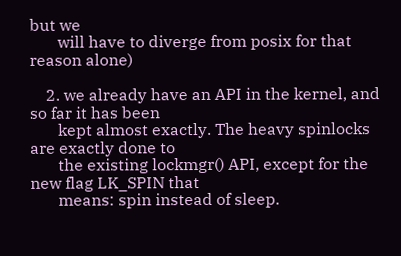but we
       will have to diverge from posix for that reason alone)

    2. we already have an API in the kernel, and so far it has been
       kept almost exactly. The heavy spinlocks are exactly done to
       the existing lockmgr() API, except for the new flag LK_SPIN that
       means: spin instead of sleep.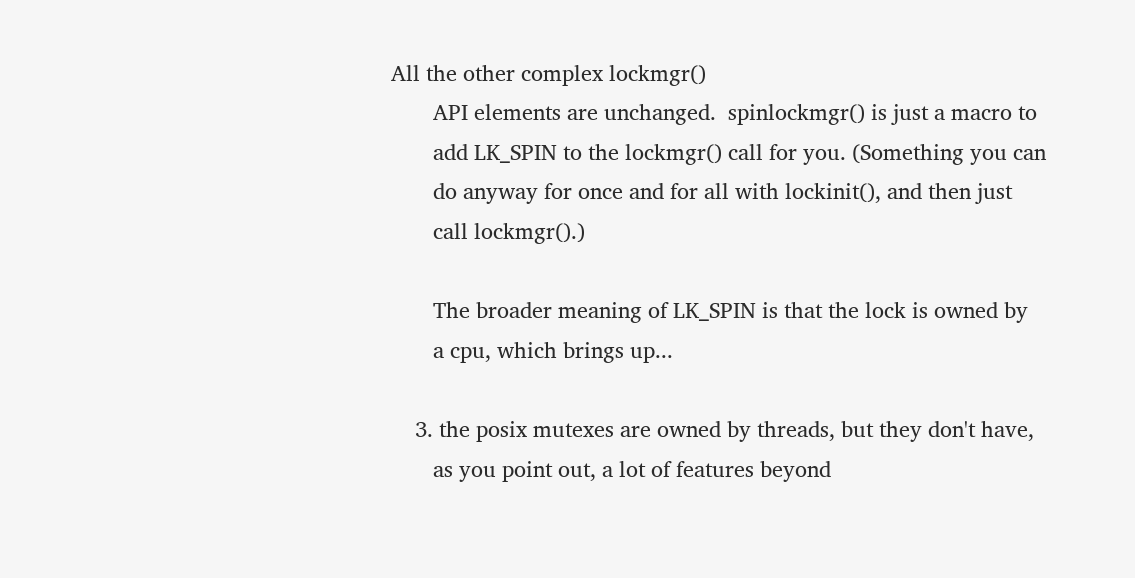All the other complex lockmgr()
       API elements are unchanged.  spinlockmgr() is just a macro to
       add LK_SPIN to the lockmgr() call for you. (Something you can
       do anyway for once and for all with lockinit(), and then just
       call lockmgr().)

       The broader meaning of LK_SPIN is that the lock is owned by
       a cpu, which brings up...

    3. the posix mutexes are owned by threads, but they don't have,
       as you point out, a lot of features beyond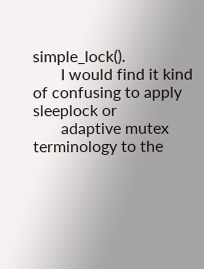simple_lock().
       I would find it kind of confusing to apply sleeplock or
       adaptive mutex terminology to the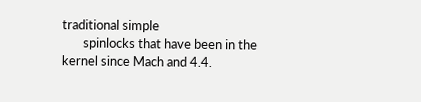traditional simple
       spinlocks that have been in the kernel since Mach and 4.4.